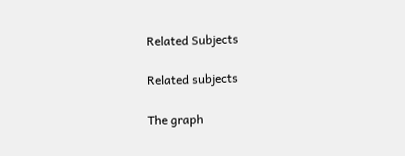Related Subjects

Related subjects

The graph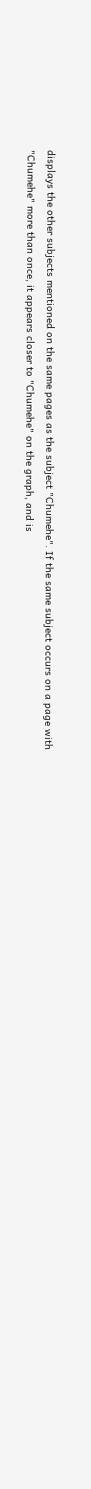displays the other subjects mentioned on the same pages as the subject "Chumehe". If the same subject occurs on a page with "Chumehe" more than once, it appears closer to "Chumehe" on the graph, and is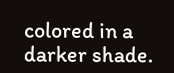colored in a darker shade.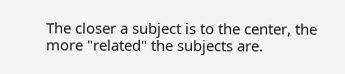The closer a subject is to the center, the more "related" the subjects are.